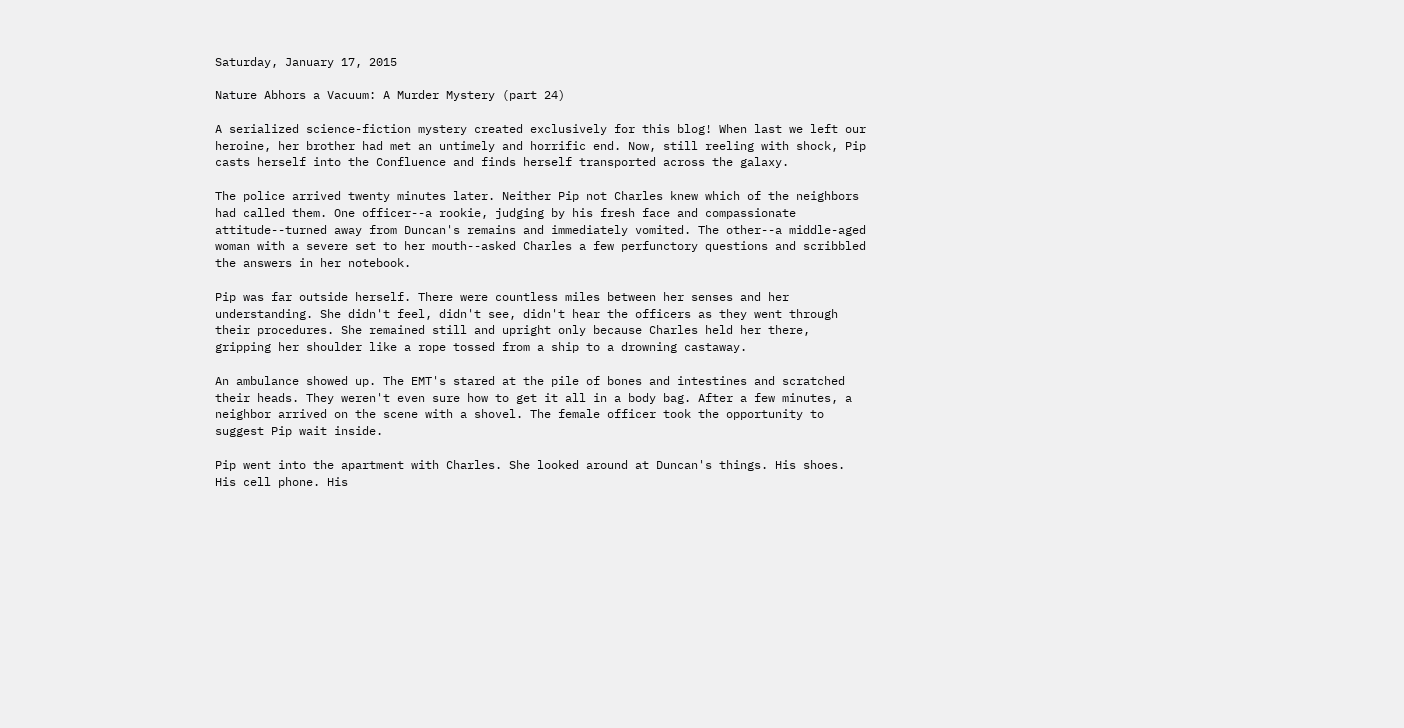Saturday, January 17, 2015

Nature Abhors a Vacuum: A Murder Mystery (part 24)

A serialized science-fiction mystery created exclusively for this blog! When last we left our heroine, her brother had met an untimely and horrific end. Now, still reeling with shock, Pip casts herself into the Confluence and finds herself transported across the galaxy.

The police arrived twenty minutes later. Neither Pip not Charles knew which of the neighbors had called them. One officer--a rookie, judging by his fresh face and compassionate attitude--turned away from Duncan's remains and immediately vomited. The other--a middle-aged woman with a severe set to her mouth--asked Charles a few perfunctory questions and scribbled the answers in her notebook.

Pip was far outside herself. There were countless miles between her senses and her understanding. She didn't feel, didn't see, didn't hear the officers as they went through their procedures. She remained still and upright only because Charles held her there, gripping her shoulder like a rope tossed from a ship to a drowning castaway.

An ambulance showed up. The EMT's stared at the pile of bones and intestines and scratched their heads. They weren't even sure how to get it all in a body bag. After a few minutes, a neighbor arrived on the scene with a shovel. The female officer took the opportunity to suggest Pip wait inside.

Pip went into the apartment with Charles. She looked around at Duncan's things. His shoes. His cell phone. His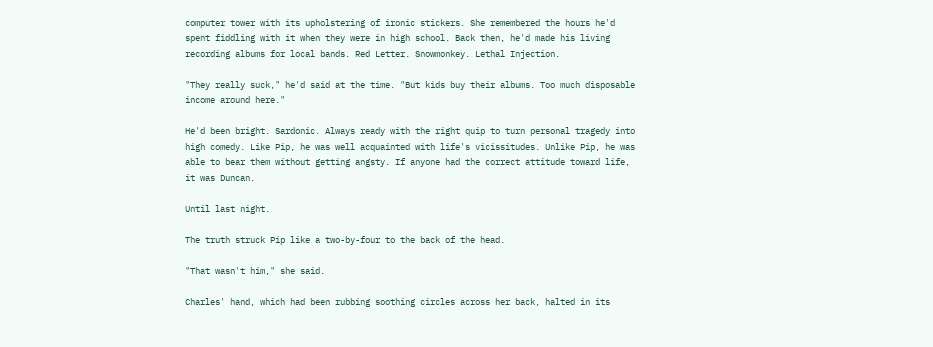computer tower with its upholstering of ironic stickers. She remembered the hours he'd spent fiddling with it when they were in high school. Back then, he'd made his living recording albums for local bands. Red Letter. Snowmonkey. Lethal Injection.

"They really suck," he'd said at the time. "But kids buy their albums. Too much disposable income around here."

He'd been bright. Sardonic. Always ready with the right quip to turn personal tragedy into high comedy. Like Pip, he was well acquainted with life's vicissitudes. Unlike Pip, he was able to bear them without getting angsty. If anyone had the correct attitude toward life, it was Duncan.

Until last night.

The truth struck Pip like a two-by-four to the back of the head.

"That wasn't him," she said.

Charles' hand, which had been rubbing soothing circles across her back, halted in its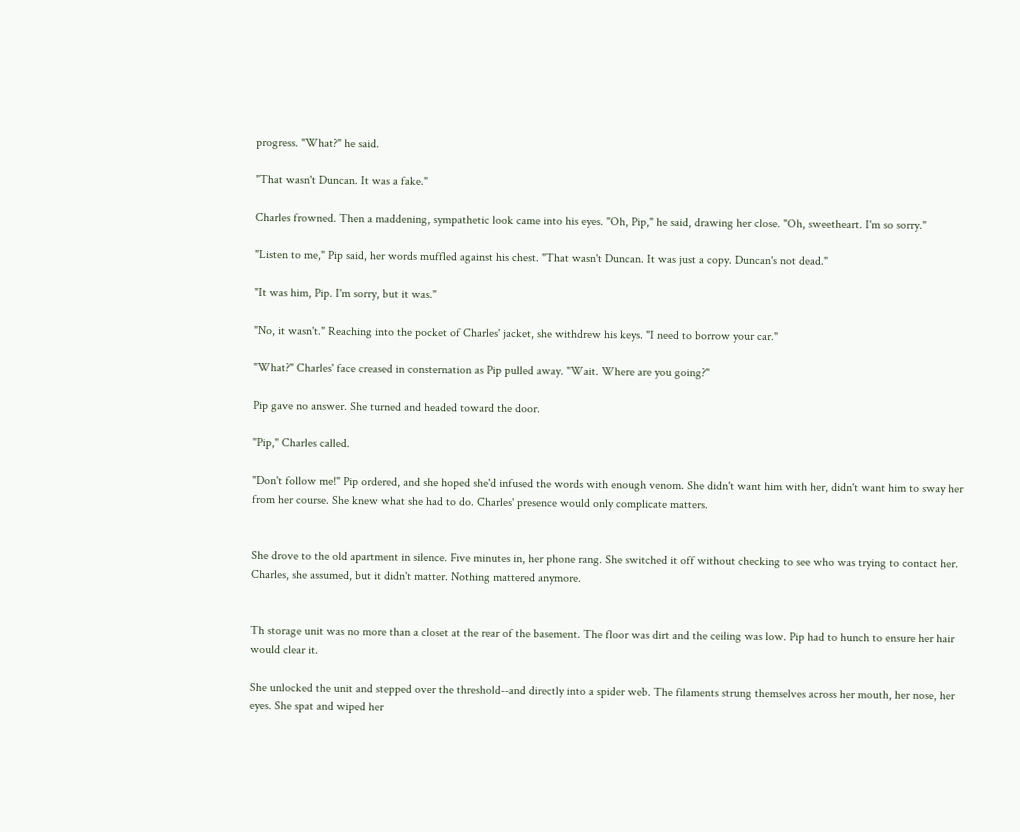progress. "What?" he said.

"That wasn't Duncan. It was a fake."

Charles frowned. Then a maddening, sympathetic look came into his eyes. "Oh, Pip," he said, drawing her close. "Oh, sweetheart. I'm so sorry."

"Listen to me," Pip said, her words muffled against his chest. "That wasn't Duncan. It was just a copy. Duncan's not dead."

"It was him, Pip. I'm sorry, but it was."

"No, it wasn't." Reaching into the pocket of Charles' jacket, she withdrew his keys. "I need to borrow your car."

"What?" Charles' face creased in consternation as Pip pulled away. "Wait. Where are you going?"

Pip gave no answer. She turned and headed toward the door.

"Pip," Charles called.

"Don't follow me!" Pip ordered, and she hoped she'd infused the words with enough venom. She didn't want him with her, didn't want him to sway her from her course. She knew what she had to do. Charles' presence would only complicate matters.


She drove to the old apartment in silence. Five minutes in, her phone rang. She switched it off without checking to see who was trying to contact her. Charles, she assumed, but it didn't matter. Nothing mattered anymore.


Th storage unit was no more than a closet at the rear of the basement. The floor was dirt and the ceiling was low. Pip had to hunch to ensure her hair would clear it.

She unlocked the unit and stepped over the threshold--and directly into a spider web. The filaments strung themselves across her mouth, her nose, her eyes. She spat and wiped her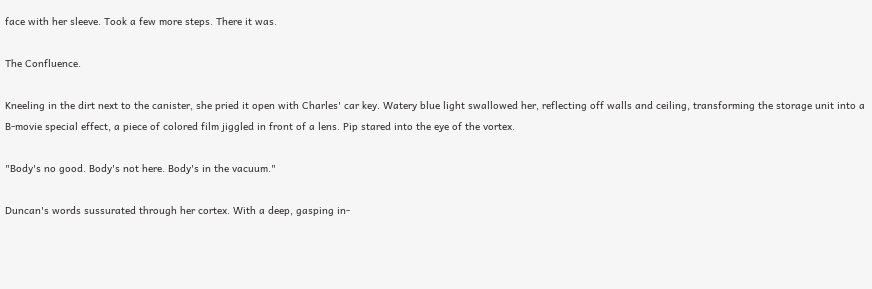face with her sleeve. Took a few more steps. There it was.

The Confluence.

Kneeling in the dirt next to the canister, she pried it open with Charles' car key. Watery blue light swallowed her, reflecting off walls and ceiling, transforming the storage unit into a B-movie special effect, a piece of colored film jiggled in front of a lens. Pip stared into the eye of the vortex.

"Body's no good. Body's not here. Body's in the vacuum."

Duncan's words sussurated through her cortex. With a deep, gasping in-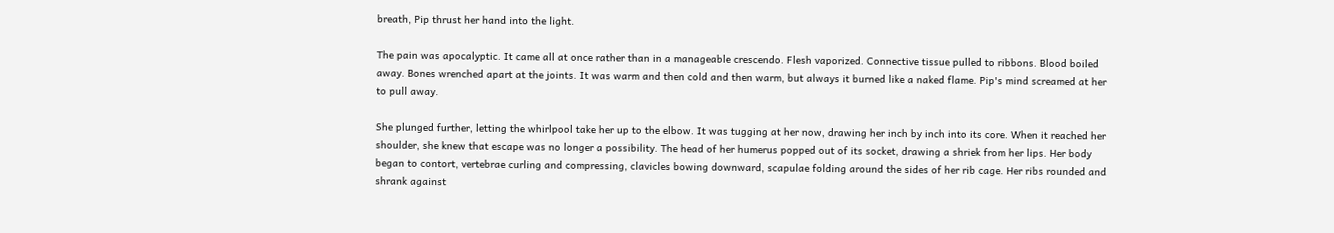breath, Pip thrust her hand into the light.

The pain was apocalyptic. It came all at once rather than in a manageable crescendo. Flesh vaporized. Connective tissue pulled to ribbons. Blood boiled away. Bones wrenched apart at the joints. It was warm and then cold and then warm, but always it burned like a naked flame. Pip's mind screamed at her to pull away.

She plunged further, letting the whirlpool take her up to the elbow. It was tugging at her now, drawing her inch by inch into its core. When it reached her shoulder, she knew that escape was no longer a possibility. The head of her humerus popped out of its socket, drawing a shriek from her lips. Her body began to contort, vertebrae curling and compressing, clavicles bowing downward, scapulae folding around the sides of her rib cage. Her ribs rounded and shrank against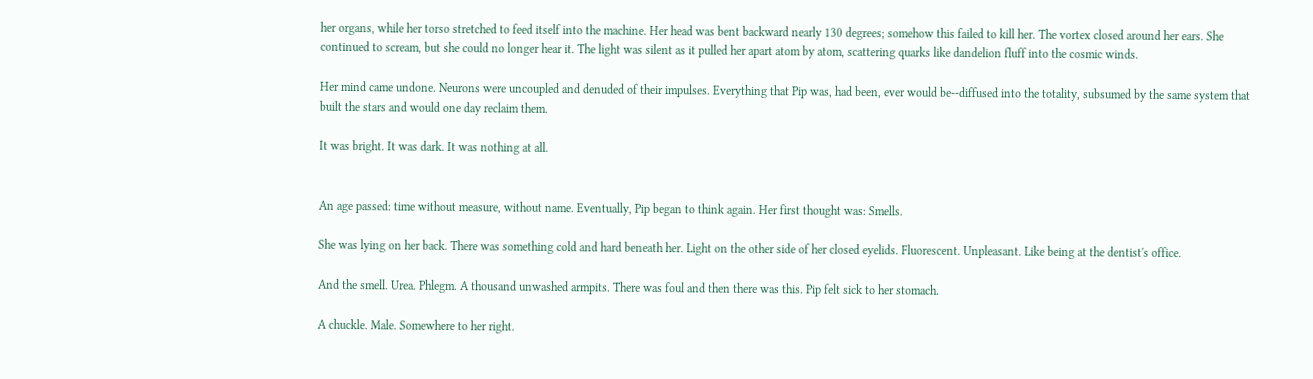her organs, while her torso stretched to feed itself into the machine. Her head was bent backward nearly 130 degrees; somehow this failed to kill her. The vortex closed around her ears. She continued to scream, but she could no longer hear it. The light was silent as it pulled her apart atom by atom, scattering quarks like dandelion fluff into the cosmic winds.

Her mind came undone. Neurons were uncoupled and denuded of their impulses. Everything that Pip was, had been, ever would be--diffused into the totality, subsumed by the same system that built the stars and would one day reclaim them.

It was bright. It was dark. It was nothing at all.


An age passed: time without measure, without name. Eventually, Pip began to think again. Her first thought was: Smells.

She was lying on her back. There was something cold and hard beneath her. Light on the other side of her closed eyelids. Fluorescent. Unpleasant. Like being at the dentist's office.

And the smell. Urea. Phlegm. A thousand unwashed armpits. There was foul and then there was this. Pip felt sick to her stomach.

A chuckle. Male. Somewhere to her right.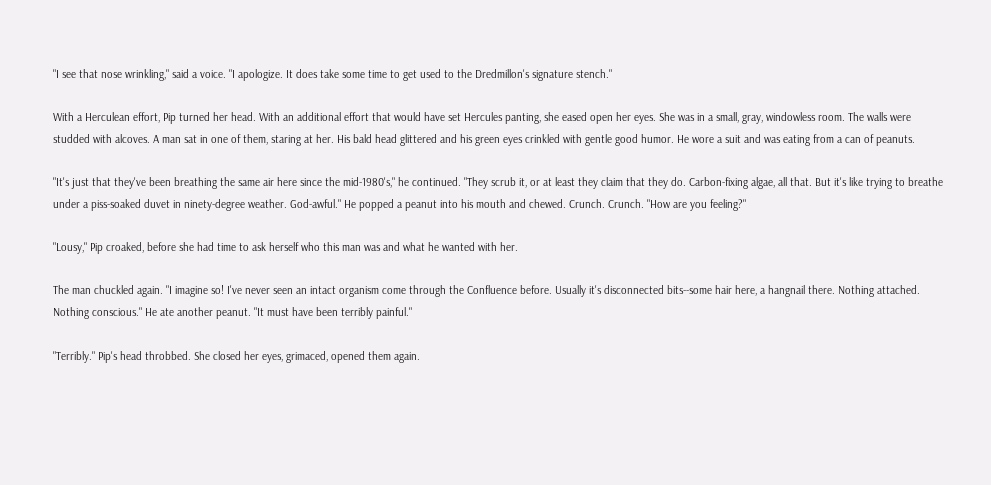"I see that nose wrinkling," said a voice. "I apologize. It does take some time to get used to the Dredmillon's signature stench."

With a Herculean effort, Pip turned her head. With an additional effort that would have set Hercules panting, she eased open her eyes. She was in a small, gray, windowless room. The walls were studded with alcoves. A man sat in one of them, staring at her. His bald head glittered and his green eyes crinkled with gentle good humor. He wore a suit and was eating from a can of peanuts.

"It's just that they've been breathing the same air here since the mid-1980's," he continued. "They scrub it, or at least they claim that they do. Carbon-fixing algae, all that. But it's like trying to breathe under a piss-soaked duvet in ninety-degree weather. God-awful." He popped a peanut into his mouth and chewed. Crunch. Crunch. "How are you feeling?"

"Lousy," Pip croaked, before she had time to ask herself who this man was and what he wanted with her.

The man chuckled again. "I imagine so! I've never seen an intact organism come through the Confluence before. Usually it's disconnected bits--some hair here, a hangnail there. Nothing attached. Nothing conscious." He ate another peanut. "It must have been terribly painful."

"Terribly." Pip's head throbbed. She closed her eyes, grimaced, opened them again.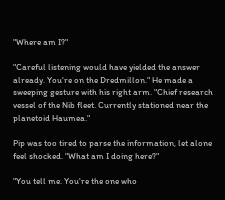"Where am I?"

"Careful listening would have yielded the answer already. You're on the Dredmillon." He made a sweeping gesture with his right arm. "Chief research vessel of the Nib fleet. Currently stationed near the planetoid Haumea."

Pip was too tired to parse the information, let alone feel shocked. "What am I doing here?"

"You tell me. You're the one who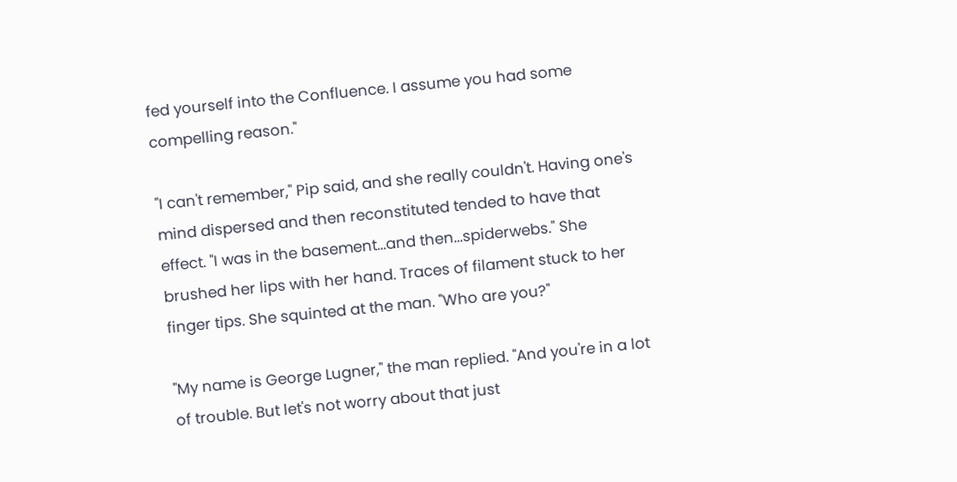fed yourself into the Confluence. I assume you had some compelling reason."

"I can't remember," Pip said, and she really couldn't. Having one's mind dispersed and then reconstituted tended to have that effect. "I was in the basement...and then...spiderwebs." She brushed her lips with her hand. Traces of filament stuck to her finger tips. She squinted at the man. "Who are you?"

"My name is George Lugner," the man replied. "And you're in a lot of trouble. But let's not worry about that just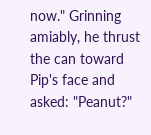now." Grinning amiably, he thrust the can toward Pip's face and asked: "Peanut?"